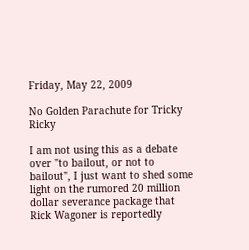Friday, May 22, 2009

No Golden Parachute for Tricky Ricky

I am not using this as a debate over "to bailout, or not to bailout", I just want to shed some light on the rumored 20 million dollar severance package that Rick Wagoner is reportedly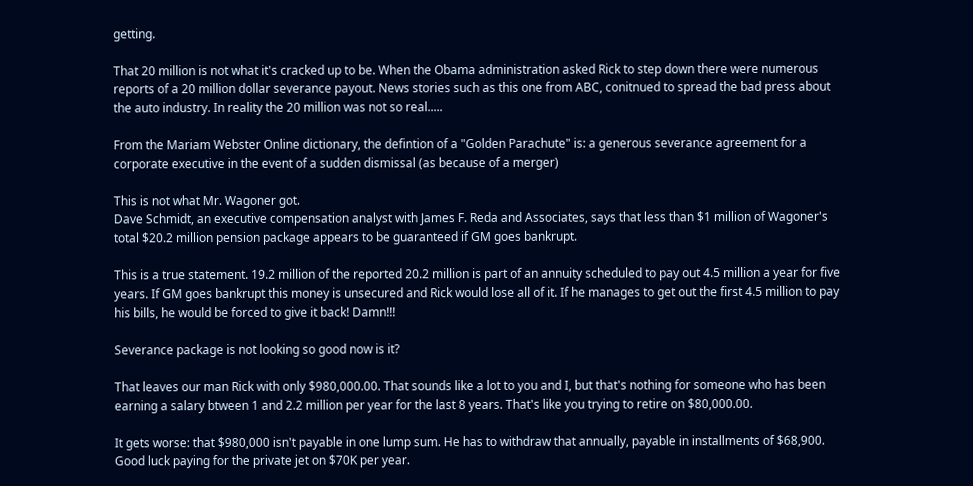getting.

That 20 million is not what it's cracked up to be. When the Obama administration asked Rick to step down there were numerous reports of a 20 million dollar severance payout. News stories such as this one from ABC, conitnued to spread the bad press about the auto industry. In reality the 20 million was not so real.....

From the Mariam Webster Online dictionary, the defintion of a "Golden Parachute" is: a generous severance agreement for a corporate executive in the event of a sudden dismissal (as because of a merger)

This is not what Mr. Wagoner got.
Dave Schmidt, an executive compensation analyst with James F. Reda and Associates, says that less than $1 million of Wagoner's total $20.2 million pension package appears to be guaranteed if GM goes bankrupt.

This is a true statement. 19.2 million of the reported 20.2 million is part of an annuity scheduled to pay out 4.5 million a year for five years. If GM goes bankrupt this money is unsecured and Rick would lose all of it. If he manages to get out the first 4.5 million to pay his bills, he would be forced to give it back! Damn!!!

Severance package is not looking so good now is it?

That leaves our man Rick with only $980,000.00. That sounds like a lot to you and I, but that's nothing for someone who has been earning a salary btween 1 and 2.2 million per year for the last 8 years. That's like you trying to retire on $80,000.00.

It gets worse: that $980,000 isn't payable in one lump sum. He has to withdraw that annually, payable in installments of $68,900. Good luck paying for the private jet on $70K per year.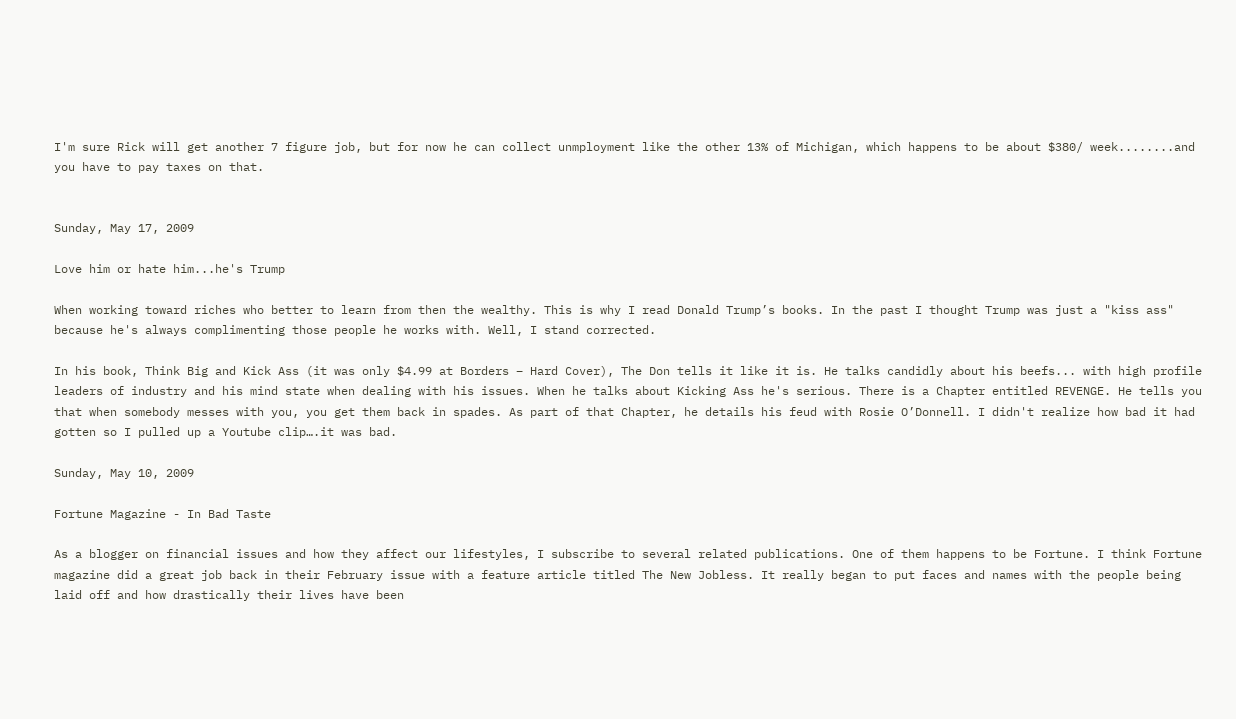I'm sure Rick will get another 7 figure job, but for now he can collect unmployment like the other 13% of Michigan, which happens to be about $380/ week........and you have to pay taxes on that.


Sunday, May 17, 2009

Love him or hate him...he's Trump

When working toward riches who better to learn from then the wealthy. This is why I read Donald Trump’s books. In the past I thought Trump was just a "kiss ass" because he's always complimenting those people he works with. Well, I stand corrected.

In his book, Think Big and Kick Ass (it was only $4.99 at Borders – Hard Cover), The Don tells it like it is. He talks candidly about his beefs... with high profile leaders of industry and his mind state when dealing with his issues. When he talks about Kicking Ass he's serious. There is a Chapter entitled REVENGE. He tells you that when somebody messes with you, you get them back in spades. As part of that Chapter, he details his feud with Rosie O’Donnell. I didn't realize how bad it had gotten so I pulled up a Youtube clip….it was bad.

Sunday, May 10, 2009

Fortune Magazine - In Bad Taste

As a blogger on financial issues and how they affect our lifestyles, I subscribe to several related publications. One of them happens to be Fortune. I think Fortune magazine did a great job back in their February issue with a feature article titled The New Jobless. It really began to put faces and names with the people being laid off and how drastically their lives have been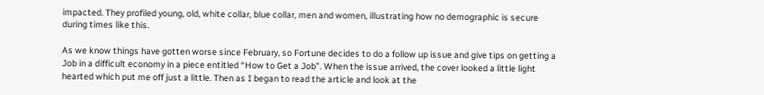impacted. They profiled young, old, white collar, blue collar, men and women, illustrating how no demographic is secure during times like this.

As we know things have gotten worse since February, so Fortune decides to do a follow up issue and give tips on getting a Job in a difficult economy in a piece entitled “How to Get a Job”. When the issue arrived, the cover looked a little light hearted which put me off just a little. Then as I began to read the article and look at the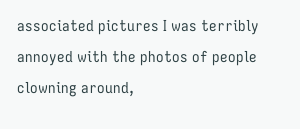associated pictures I was terribly annoyed with the photos of people clowning around,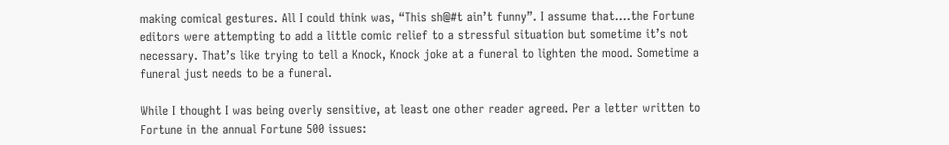making comical gestures. All I could think was, “This sh@#t ain’t funny”. I assume that....the Fortune editors were attempting to add a little comic relief to a stressful situation but sometime it’s not necessary. That’s like trying to tell a Knock, Knock joke at a funeral to lighten the mood. Sometime a funeral just needs to be a funeral.

While I thought I was being overly sensitive, at least one other reader agreed. Per a letter written to Fortune in the annual Fortune 500 issues: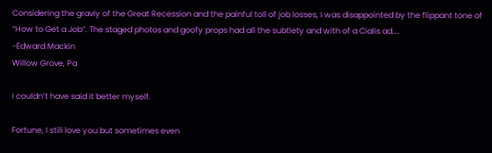Considering the graviy of the Great Recession and the painful toll of job losses, I was disappointed by the flippant tone of “How to Get a Job”. The staged photos and goofy props had all the subtlety and with of a Cialis ad….
-Edward Mackin
Willow Grove, Pa

I couldn’t have said it better myself.

Fortune, I still love you but sometimes even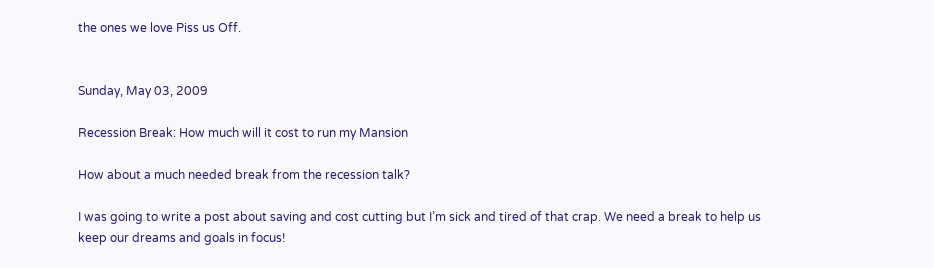the ones we love Piss us Off.


Sunday, May 03, 2009

Recession Break: How much will it cost to run my Mansion

How about a much needed break from the recession talk?

I was going to write a post about saving and cost cutting but I’m sick and tired of that crap. We need a break to help us keep our dreams and goals in focus!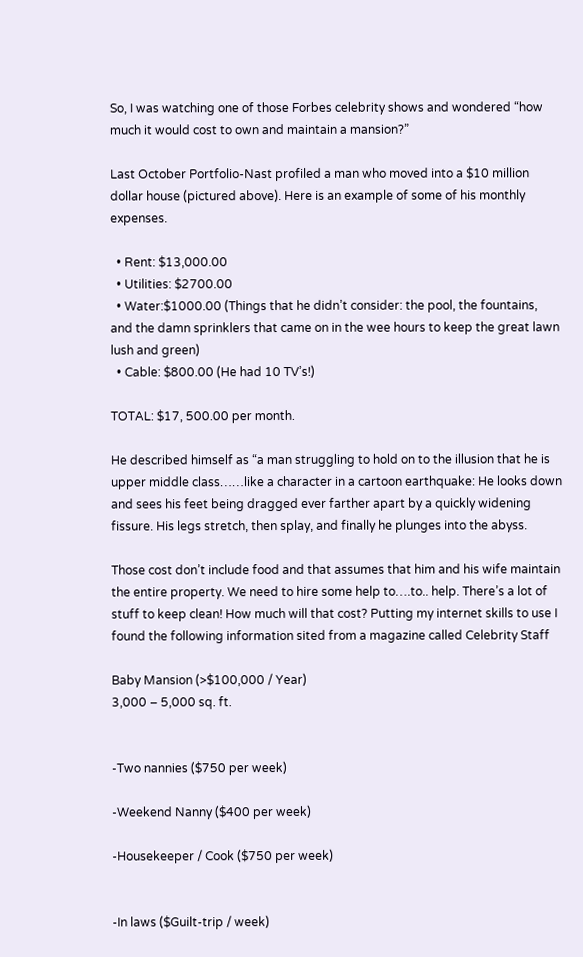So, I was watching one of those Forbes celebrity shows and wondered “how much it would cost to own and maintain a mansion?”

Last October Portfolio-Nast profiled a man who moved into a $10 million dollar house (pictured above). Here is an example of some of his monthly expenses.

  • Rent: $13,000.00
  • Utilities: $2700.00
  • Water:$1000.00 (Things that he didn’t consider: the pool, the fountains, and the damn sprinklers that came on in the wee hours to keep the great lawn lush and green)
  • Cable: $800.00 (He had 10 TV’s!)

TOTAL: $17, 500.00 per month.

He described himself as “a man struggling to hold on to the illusion that he is upper middle class……like a character in a cartoon earthquake: He looks down and sees his feet being dragged ever farther apart by a quickly widening fissure. His legs stretch, then splay, and finally he plunges into the abyss.

Those cost don’t include food and that assumes that him and his wife maintain the entire property. We need to hire some help to….to.. help. There’s a lot of stuff to keep clean! How much will that cost? Putting my internet skills to use I found the following information sited from a magazine called Celebrity Staff

Baby Mansion (>$100,000 / Year)
3,000 – 5,000 sq. ft.


-Two nannies ($750 per week)

-Weekend Nanny ($400 per week)

-Housekeeper / Cook ($750 per week)


-In laws ($Guilt-trip / week)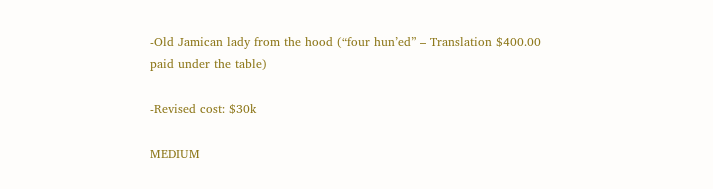-Old Jamican lady from the hood (“four hun’ed” – Translation $400.00 paid under the table)

-Revised cost: $30k

MEDIUM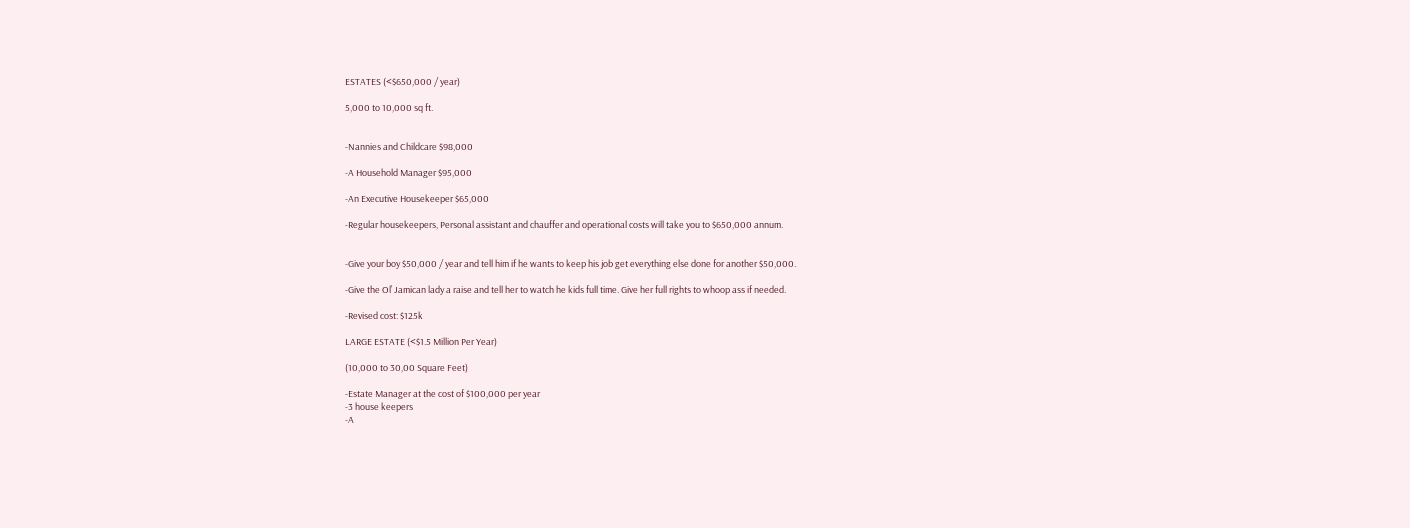ESTATES (<$650,000 / year)

5,000 to 10,000 sq ft.


-Nannies and Childcare $98,000

-A Household Manager $95,000

-An Executive Housekeeper $65,000

-Regular housekeepers, Personal assistant and chauffer and operational costs will take you to $650,000 annum.


-Give your boy $50,000 / year and tell him if he wants to keep his job get everything else done for another $50,000.

-Give the Ol’ Jamican lady a raise and tell her to watch he kids full time. Give her full rights to whoop ass if needed.

-Revised cost: $125k

LARGE ESTATE (<$1.5 Million Per Year)

(10,000 to 30,00 Square Feet)

-Estate Manager at the cost of $100,000 per year
-3 house keepers
-A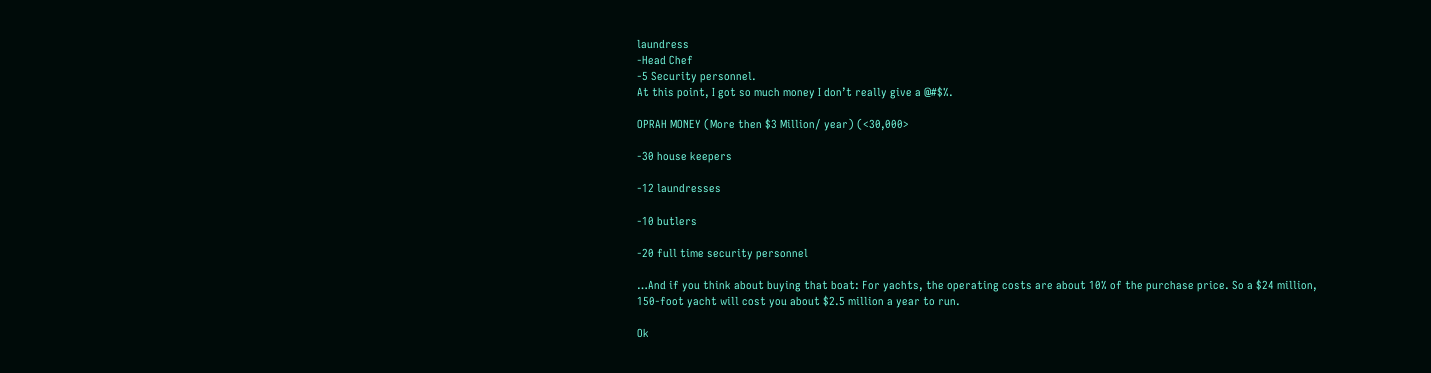laundress
-Head Chef
-5 Security personnel.
At this point, I got so much money I don’t really give a @#$%.

OPRAH MONEY (More then $3 Million/ year) (<30,000>

-30 house keepers

-12 laundresses

-10 butlers

-20 full time security personnel

…And if you think about buying that boat: For yachts, the operating costs are about 10% of the purchase price. So a $24 million, 150-foot yacht will cost you about $2.5 million a year to run.

Ok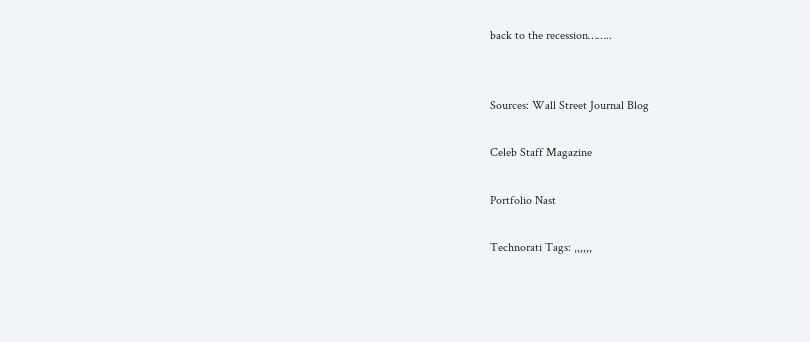back to the recession……..


Sources: Wall Street Journal Blog

Celeb Staff Magazine

Portfolio Nast

Technorati Tags: ,,,,,,